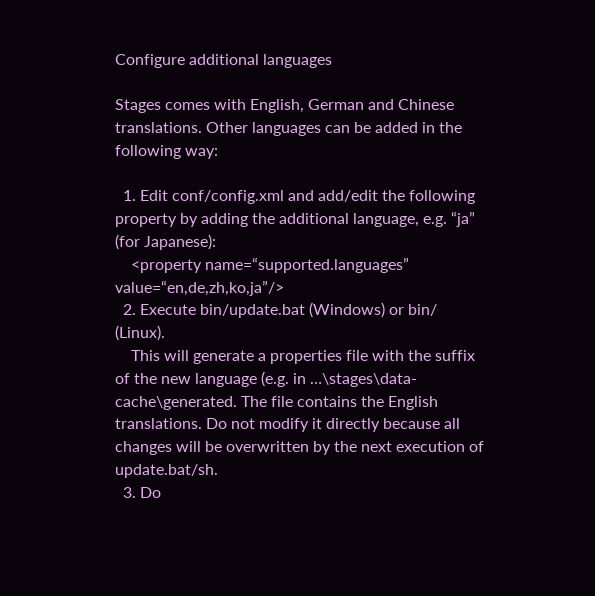Configure additional languages

Stages comes with English, German and Chinese translations. Other languages can be added in the following way:

  1. Edit conf/config.xml and add/edit the following property by adding the additional language, e.g. “ja” (for Japanese):
    <property name=“supported.languages” value=“en,de,zh,ko,ja”/>
  2. Execute bin/update.bat (Windows) or bin/ (Linux).
    This will generate a properties file with the suffix of the new language (e.g. in …\stages\data-cache\generated. The file contains the English translations. Do not modify it directly because all changes will be overwritten by the next execution of update.bat/sh.
  3. Do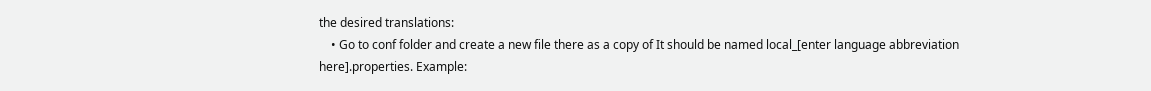the desired translations:
    • Go to conf folder and create a new file there as a copy of It should be named local_[enter language abbreviation here].properties. Example: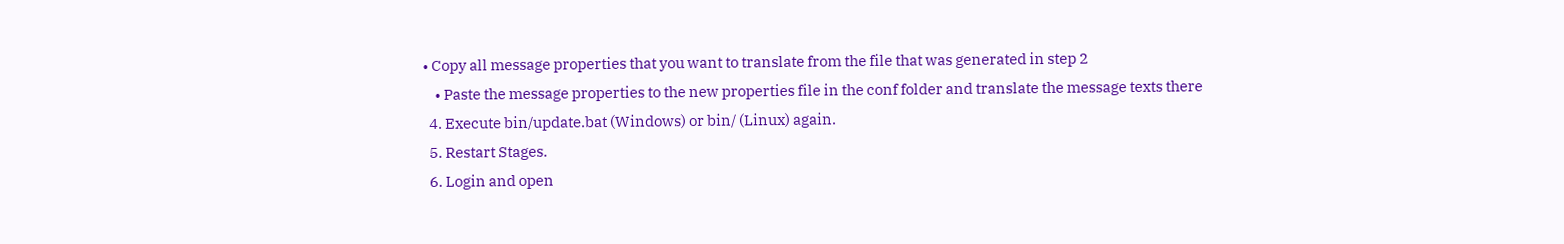• Copy all message properties that you want to translate from the file that was generated in step 2
    • Paste the message properties to the new properties file in the conf folder and translate the message texts there
  4. Execute bin/update.bat (Windows) or bin/ (Linux) again.
  5. Restart Stages.
  6. Login and open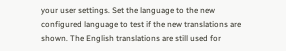your user settings. Set the language to the new configured language to test if the new translations are shown. The English translations are still used for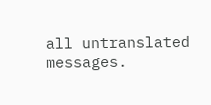all untranslated messages.